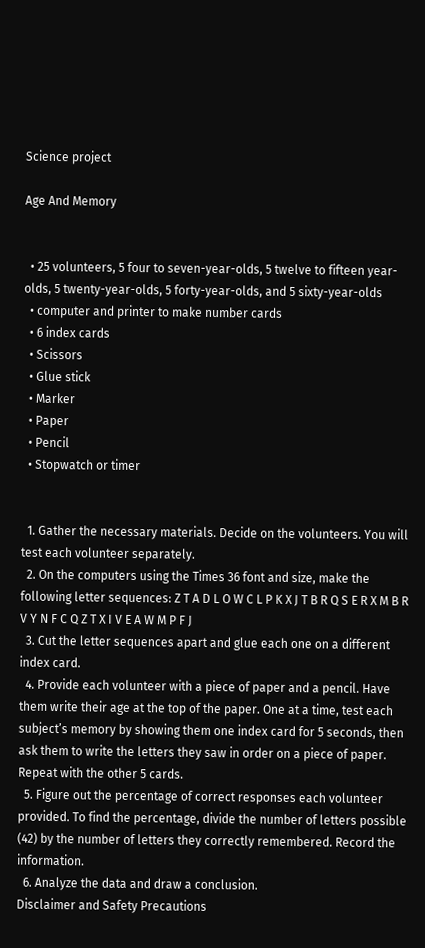Science project

Age And Memory


  • 25 volunteers, 5 four to seven-year-olds, 5 twelve to fifteen year-olds, 5 twenty-year-olds, 5 forty-year-olds, and 5 sixty-year-olds
  • computer and printer to make number cards
  • 6 index cards
  • Scissors
  • Glue stick
  • Marker
  • Paper
  • Pencil
  • Stopwatch or timer


  1. Gather the necessary materials. Decide on the volunteers. You will test each volunteer separately.
  2. On the computers using the Times 36 font and size, make the following letter sequences: Z T A D L O W C L P K X J T B R Q S E R X M B R V Y N F C Q Z T X I V E A W M P F J
  3. Cut the letter sequences apart and glue each one on a different index card.
  4. Provide each volunteer with a piece of paper and a pencil. Have them write their age at the top of the paper. One at a time, test each subject’s memory by showing them one index card for 5 seconds, then ask them to write the letters they saw in order on a piece of paper. Repeat with the other 5 cards.
  5. Figure out the percentage of correct responses each volunteer provided. To find the percentage, divide the number of letters possible (42) by the number of letters they correctly remembered. Record the information.
  6. Analyze the data and draw a conclusion.
Disclaimer and Safety Precautions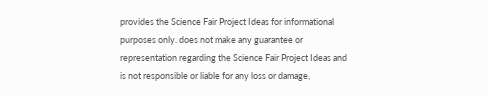provides the Science Fair Project Ideas for informational purposes only. does not make any guarantee or representation regarding the Science Fair Project Ideas and is not responsible or liable for any loss or damage,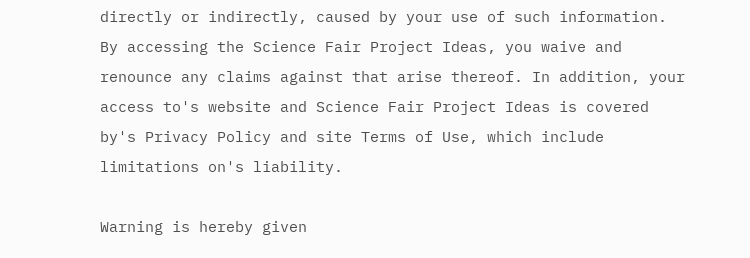directly or indirectly, caused by your use of such information. By accessing the Science Fair Project Ideas, you waive and renounce any claims against that arise thereof. In addition, your access to's website and Science Fair Project Ideas is covered by's Privacy Policy and site Terms of Use, which include limitations on's liability.

Warning is hereby given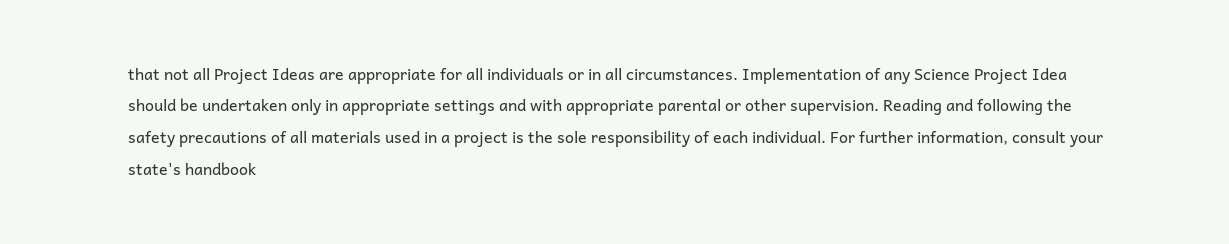that not all Project Ideas are appropriate for all individuals or in all circumstances. Implementation of any Science Project Idea should be undertaken only in appropriate settings and with appropriate parental or other supervision. Reading and following the safety precautions of all materials used in a project is the sole responsibility of each individual. For further information, consult your state's handbook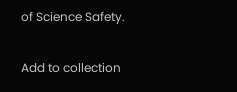of Science Safety.

Add to collection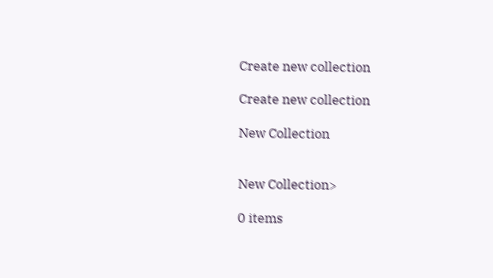Create new collection

Create new collection

New Collection


New Collection>

0 items